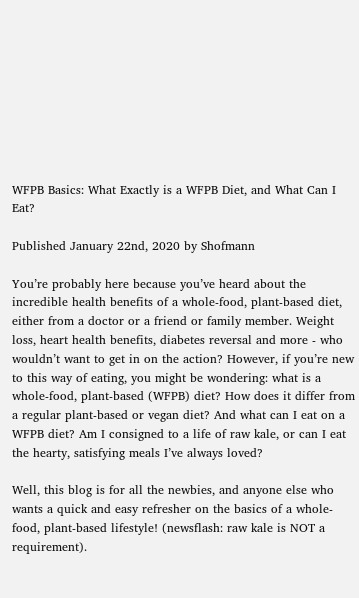WFPB Basics: What Exactly is a WFPB Diet, and What Can I Eat?

Published January 22nd, 2020 by Shofmann

You’re probably here because you’ve heard about the incredible health benefits of a whole-food, plant-based diet, either from a doctor or a friend or family member. Weight loss, heart health benefits, diabetes reversal and more - who wouldn’t want to get in on the action? However, if you’re new to this way of eating, you might be wondering: what is a whole-food, plant-based (WFPB) diet? How does it differ from a regular plant-based or vegan diet? And what can I eat on a WFPB diet? Am I consigned to a life of raw kale, or can I eat the hearty, satisfying meals I’ve always loved?

Well, this blog is for all the newbies, and anyone else who wants a quick and easy refresher on the basics of a whole-food, plant-based lifestyle! (newsflash: raw kale is NOT a requirement).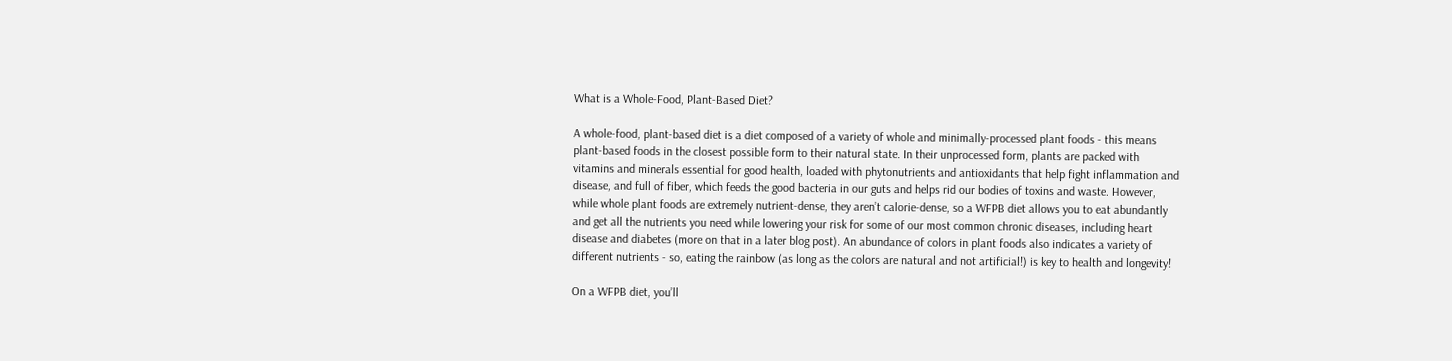What is a Whole-Food, Plant-Based Diet?

A whole-food, plant-based diet is a diet composed of a variety of whole and minimally-processed plant foods - this means plant-based foods in the closest possible form to their natural state. In their unprocessed form, plants are packed with vitamins and minerals essential for good health, loaded with phytonutrients and antioxidants that help fight inflammation and disease, and full of fiber, which feeds the good bacteria in our guts and helps rid our bodies of toxins and waste. However, while whole plant foods are extremely nutrient-dense, they aren’t calorie-dense, so a WFPB diet allows you to eat abundantly and get all the nutrients you need while lowering your risk for some of our most common chronic diseases, including heart disease and diabetes (more on that in a later blog post). An abundance of colors in plant foods also indicates a variety of different nutrients - so, eating the rainbow (as long as the colors are natural and not artificial!) is key to health and longevity!

On a WFPB diet, you’ll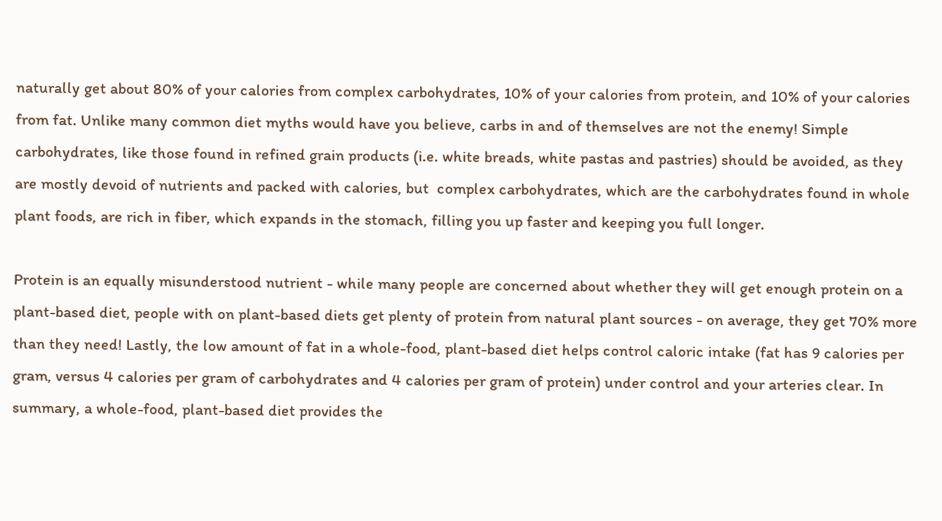naturally get about 80% of your calories from complex carbohydrates, 10% of your calories from protein, and 10% of your calories from fat. Unlike many common diet myths would have you believe, carbs in and of themselves are not the enemy! Simple carbohydrates, like those found in refined grain products (i.e. white breads, white pastas and pastries) should be avoided, as they are mostly devoid of nutrients and packed with calories, but  complex carbohydrates, which are the carbohydrates found in whole plant foods, are rich in fiber, which expands in the stomach, filling you up faster and keeping you full longer.

Protein is an equally misunderstood nutrient - while many people are concerned about whether they will get enough protein on a plant-based diet, people with on plant-based diets get plenty of protein from natural plant sources - on average, they get 70% more than they need! Lastly, the low amount of fat in a whole-food, plant-based diet helps control caloric intake (fat has 9 calories per gram, versus 4 calories per gram of carbohydrates and 4 calories per gram of protein) under control and your arteries clear. In summary, a whole-food, plant-based diet provides the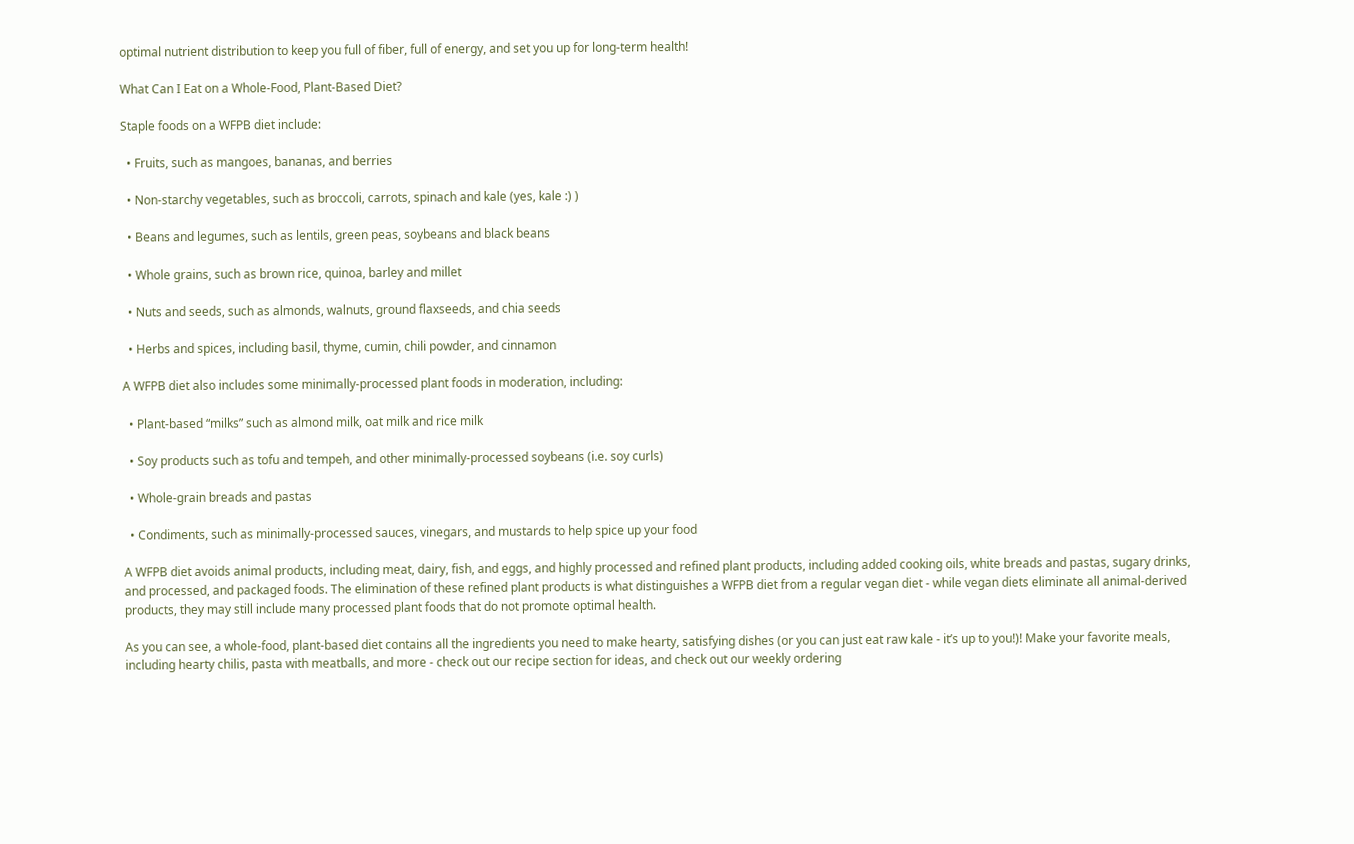optimal nutrient distribution to keep you full of fiber, full of energy, and set you up for long-term health!

What Can I Eat on a Whole-Food, Plant-Based Diet?

Staple foods on a WFPB diet include:

  • Fruits, such as mangoes, bananas, and berries

  • Non-starchy vegetables, such as broccoli, carrots, spinach and kale (yes, kale :) )

  • Beans and legumes, such as lentils, green peas, soybeans and black beans

  • Whole grains, such as brown rice, quinoa, barley and millet

  • Nuts and seeds, such as almonds, walnuts, ground flaxseeds, and chia seeds

  • Herbs and spices, including basil, thyme, cumin, chili powder, and cinnamon

A WFPB diet also includes some minimally-processed plant foods in moderation, including:

  • Plant-based “milks” such as almond milk, oat milk and rice milk

  • Soy products such as tofu and tempeh, and other minimally-processed soybeans (i.e. soy curls)

  • Whole-grain breads and pastas

  • Condiments, such as minimally-processed sauces, vinegars, and mustards to help spice up your food

A WFPB diet avoids animal products, including meat, dairy, fish, and eggs, and highly processed and refined plant products, including added cooking oils, white breads and pastas, sugary drinks, and processed, and packaged foods. The elimination of these refined plant products is what distinguishes a WFPB diet from a regular vegan diet - while vegan diets eliminate all animal-derived products, they may still include many processed plant foods that do not promote optimal health.

As you can see, a whole-food, plant-based diet contains all the ingredients you need to make hearty, satisfying dishes (or you can just eat raw kale - it’s up to you!)! Make your favorite meals, including hearty chilis, pasta with meatballs, and more - check out our recipe section for ideas, and check out our weekly ordering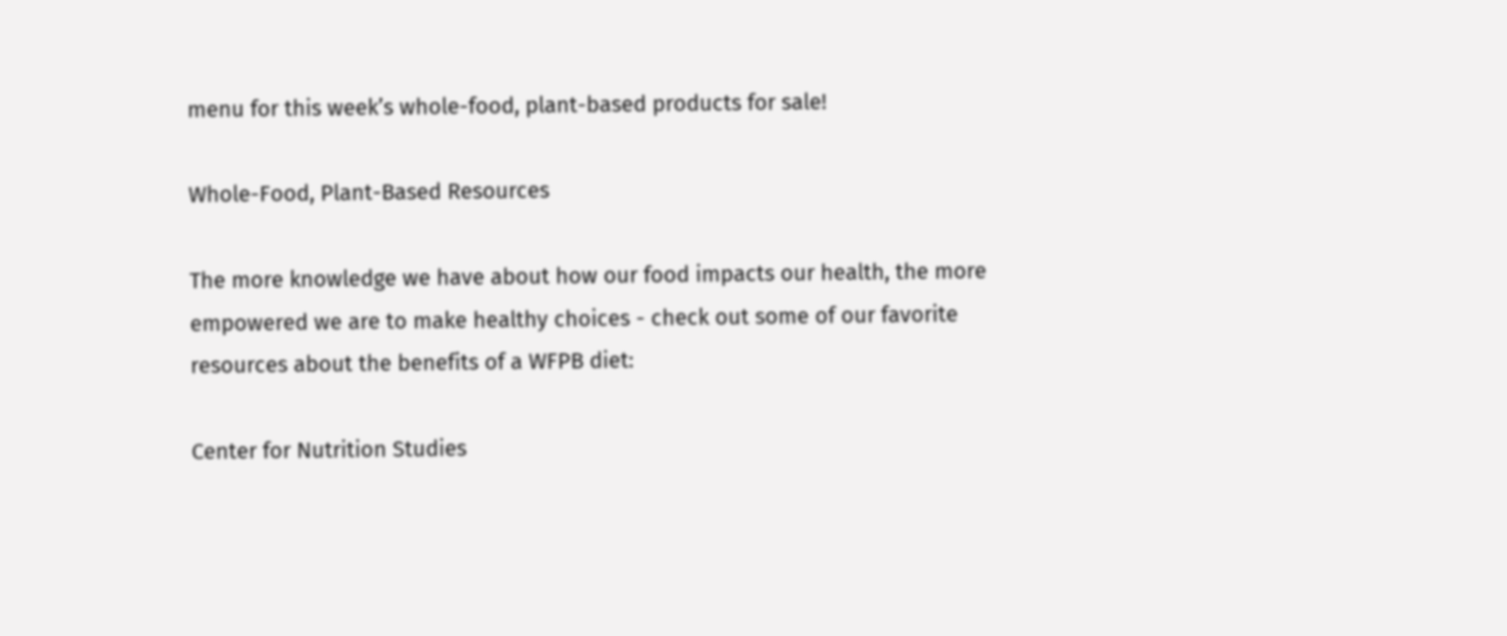menu for this week’s whole-food, plant-based products for sale!

Whole-Food, Plant-Based Resources

The more knowledge we have about how our food impacts our health, the more empowered we are to make healthy choices - check out some of our favorite resources about the benefits of a WFPB diet:

Center for Nutrition Studies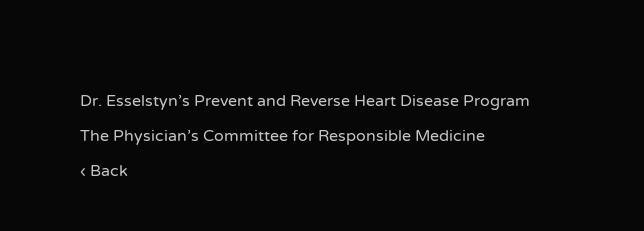Dr. Esselstyn’s Prevent and Reverse Heart Disease Program

The Physician’s Committee for Responsible Medicine

‹ Back